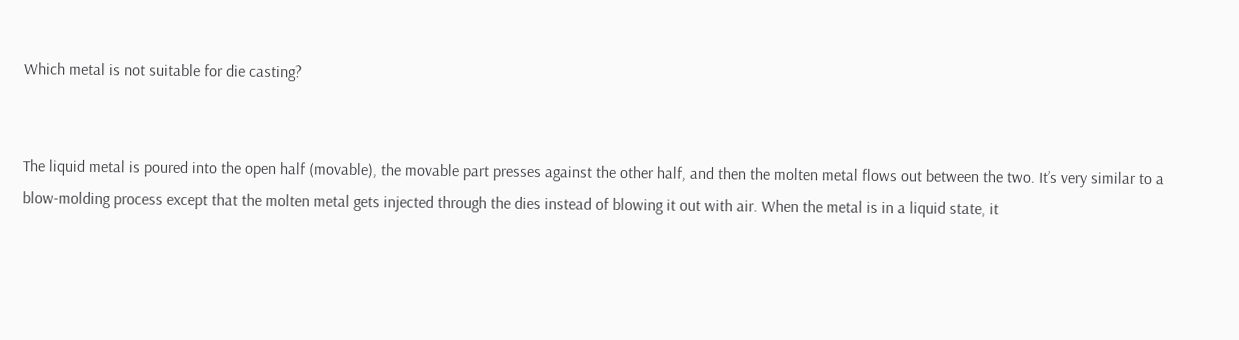Which metal is not suitable for die casting?


The liquid metal is poured into the open half (movable), the movable part presses against the other half, and then the molten metal flows out between the two. It’s very similar to a blow-molding process except that the molten metal gets injected through the dies instead of blowing it out with air. When the metal is in a liquid state, it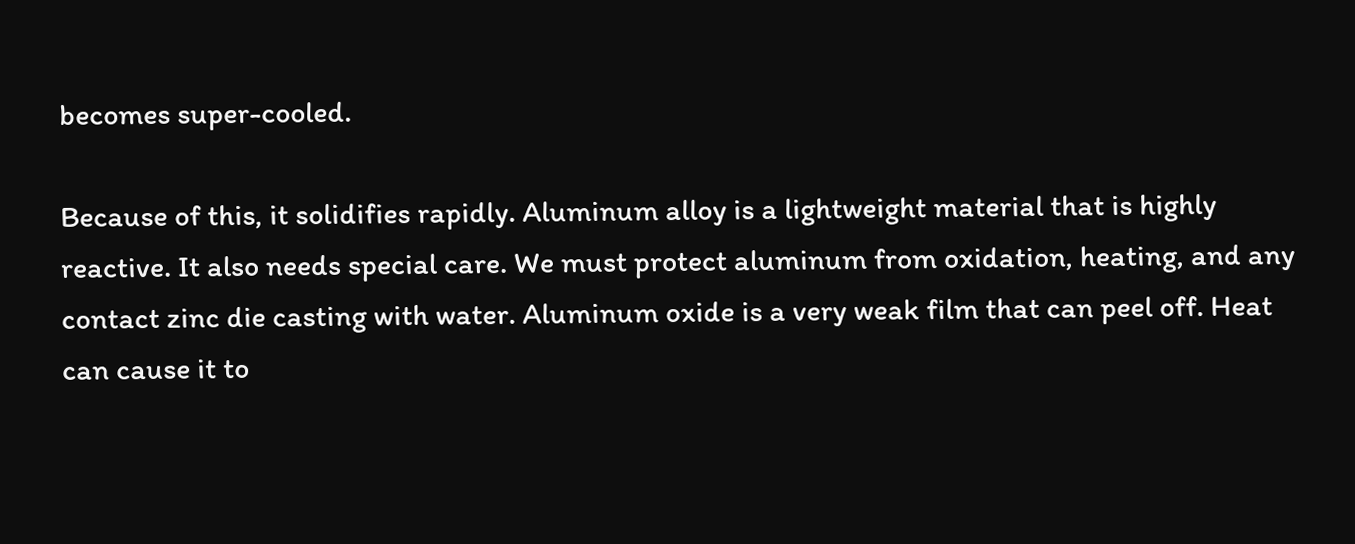becomes super-cooled.

Because of this, it solidifies rapidly. Aluminum alloy is a lightweight material that is highly reactive. It also needs special care. We must protect aluminum from oxidation, heating, and any contact zinc die casting with water. Aluminum oxide is a very weak film that can peel off. Heat can cause it to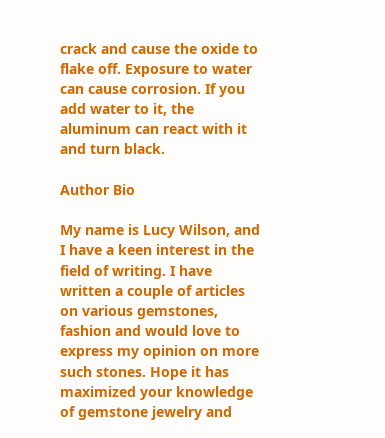crack and cause the oxide to flake off. Exposure to water can cause corrosion. If you add water to it, the aluminum can react with it and turn black.

Author Bio

My name is Lucy Wilson, and I have a keen interest in the field of writing. I have written a couple of articles on various gemstones, fashion and would love to express my opinion on more such stones. Hope it has maximized your knowledge of gemstone jewelry and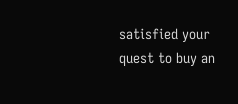satisfied your quest to buy an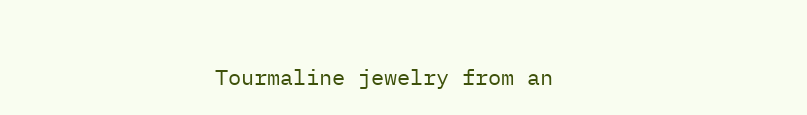Tourmaline jewelry from an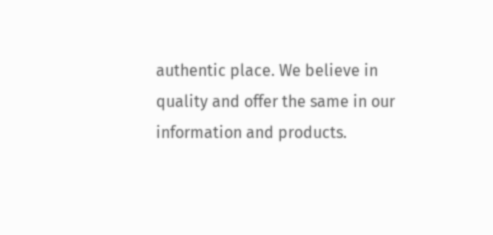authentic place. We believe in quality and offer the same in our information and products.